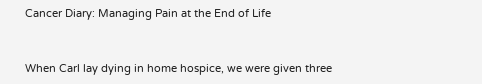Cancer Diary: Managing Pain at the End of Life


When Carl lay dying in home hospice, we were given three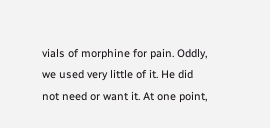vials of morphine for pain. Oddly, we used very little of it. He did not need or want it. At one point,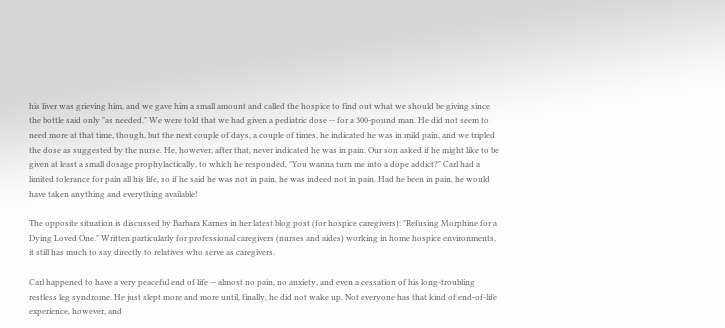his liver was grieving him, and we gave him a small amount and called the hospice to find out what we should be giving since the bottle said only "as needed." We were told that we had given a pediatric dose -- for a 300-pound man. He did not seem to need more at that time, though, but the next couple of days, a couple of times, he indicated he was in mild pain, and we tripled the dose as suggested by the nurse. He, however, after that, never indicated he was in pain. Our son asked if he might like to be given at least a small dosage prophylactically, to which he responded, "You wanna turn me into a dope addict?" Carl had a limited tolerance for pain all his life, so if he said he was not in pain, he was indeed not in pain. Had he been in pain, he would have taken anything and everything available!

The opposite situation is discussed by Barbara Karnes in her latest blog post (for hospice caregivers): "Refusing Morphine for a Dying Loved One." Written particularly for professional caregivers (nurses and aides) working in home hospice environments, it still has much to say directly to relatives who serve as caregivers.

Carl happened to have a very peaceful end of life -- almost no pain, no anxiety, and even a cessation of his long-troubling restless leg syndrome. He just slept more and more until, finally, he did not wake up. Not everyone has that kind of end-of-life experience, however, and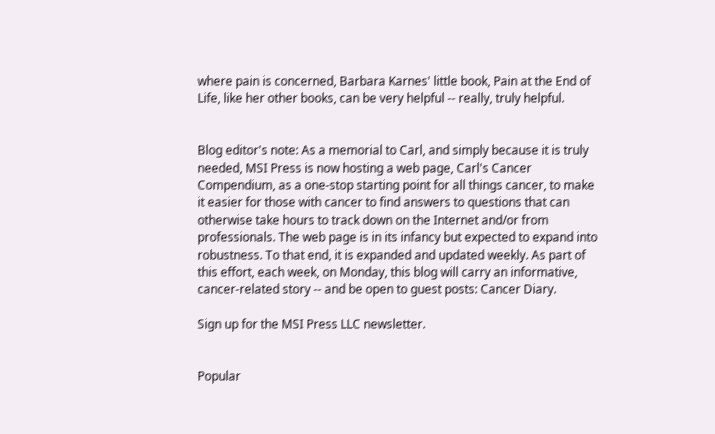where pain is concerned, Barbara Karnes' little book, Pain at the End of Life, like her other books, can be very helpful -- really, truly helpful.


Blog editor's note: As a memorial to Carl, and simply because it is truly needed, MSI Press is now hosting a web page, Carl's Cancer Compendium, as a one-stop starting point for all things cancer, to make it easier for those with cancer to find answers to questions that can otherwise take hours to track down on the Internet and/or from professionals. The web page is in its infancy but expected to expand into robustness. To that end, it is expanded and updated weekly. As part of this effort, each week, on Monday, this blog will carry an informative, cancer-related story -- and be open to guest posts: Cancer Diary.

Sign up for the MSI Press LLC newsletter.


Popular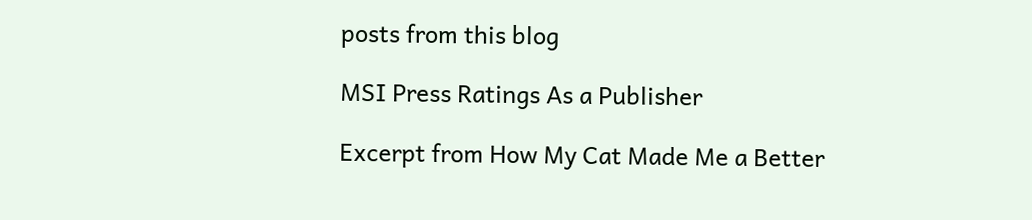posts from this blog

MSI Press Ratings As a Publisher

Excerpt from How My Cat Made Me a Better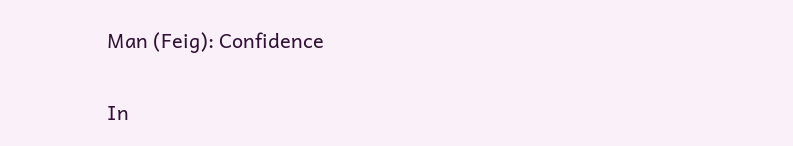Man (Feig): Confidence

In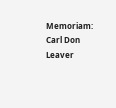Memoriam: Carl Don Leaver